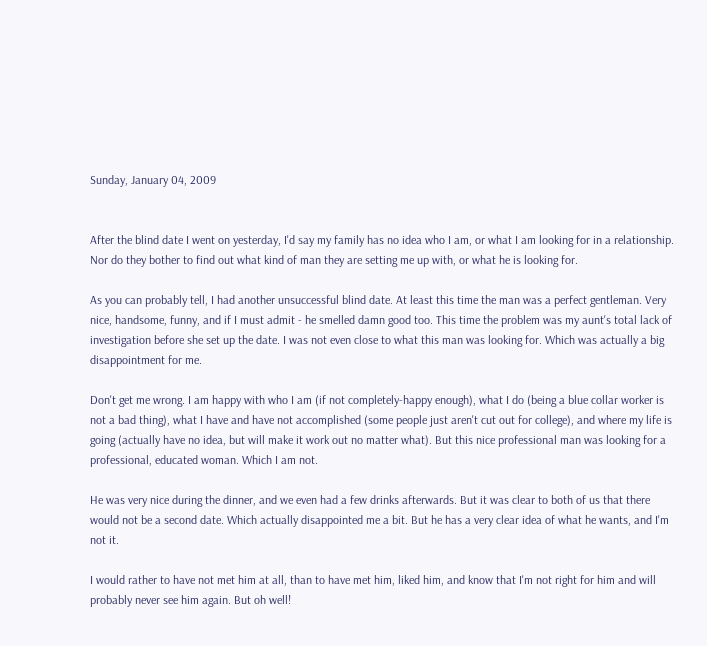Sunday, January 04, 2009


After the blind date I went on yesterday, I'd say my family has no idea who I am, or what I am looking for in a relationship. Nor do they bother to find out what kind of man they are setting me up with, or what he is looking for.

As you can probably tell, I had another unsuccessful blind date. At least this time the man was a perfect gentleman. Very nice, handsome, funny, and if I must admit - he smelled damn good too. This time the problem was my aunt's total lack of investigation before she set up the date. I was not even close to what this man was looking for. Which was actually a big disappointment for me.

Don't get me wrong. I am happy with who I am (if not completely-happy enough), what I do (being a blue collar worker is not a bad thing), what I have and have not accomplished (some people just aren't cut out for college), and where my life is going (actually have no idea, but will make it work out no matter what). But this nice professional man was looking for a professional, educated woman. Which I am not.

He was very nice during the dinner, and we even had a few drinks afterwards. But it was clear to both of us that there would not be a second date. Which actually disappointed me a bit. But he has a very clear idea of what he wants, and I'm not it.

I would rather to have not met him at all, than to have met him, liked him, and know that I'm not right for him and will probably never see him again. But oh well!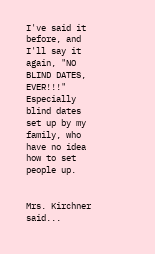I've said it before, and I'll say it again, "NO BLIND DATES, EVER!!!"  Especially blind dates set up by my family, who have no idea how to set people up.


Mrs. Kirchner said...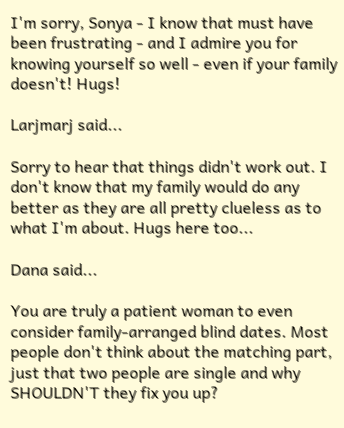I'm sorry, Sonya - I know that must have been frustrating - and I admire you for knowing yourself so well - even if your family doesn't! Hugs!

Larjmarj said...

Sorry to hear that things didn't work out. I don't know that my family would do any better as they are all pretty clueless as to what I'm about. Hugs here too...

Dana said...

You are truly a patient woman to even consider family-arranged blind dates. Most people don't think about the matching part, just that two people are single and why SHOULDN'T they fix you up?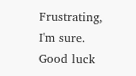Frustrating, I'm sure. Good luck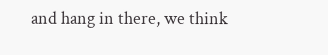and hang in there, we think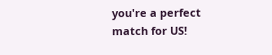you're a perfect match for US!